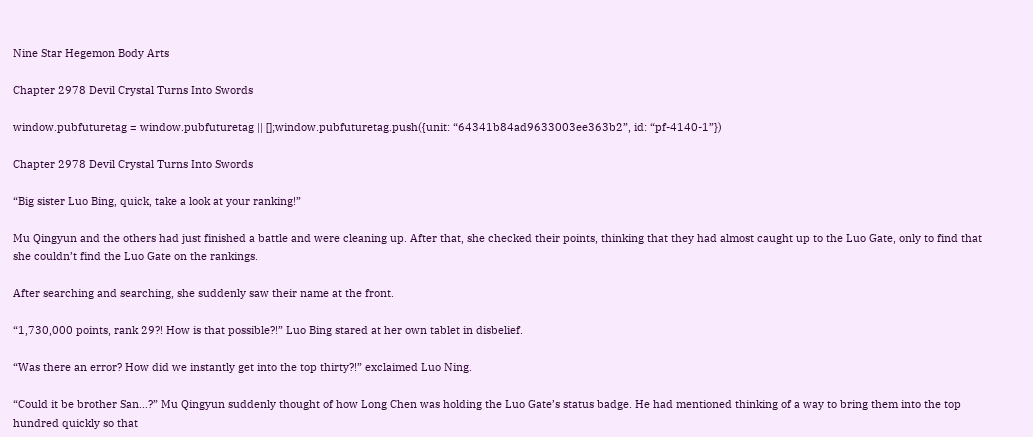Nine Star Hegemon Body Arts

Chapter 2978 Devil Crystal Turns Into Swords

window.pubfuturetag = window.pubfuturetag || [];window.pubfuturetag.push({unit: “64341b84ad9633003ee363b2”, id: “pf-4140-1”})

Chapter 2978 Devil Crystal Turns Into Swords

“Big sister Luo Bing, quick, take a look at your ranking!”

Mu Qingyun and the others had just finished a battle and were cleaning up. After that, she checked their points, thinking that they had almost caught up to the Luo Gate, only to find that she couldn’t find the Luo Gate on the rankings.

After searching and searching, she suddenly saw their name at the front.

“1,730,000 points, rank 29?! How is that possible?!” Luo Bing stared at her own tablet in disbelief.

“Was there an error? How did we instantly get into the top thirty?!” exclaimed Luo Ning.

“Could it be brother San…?” Mu Qingyun suddenly thought of how Long Chen was holding the Luo Gate’s status badge. He had mentioned thinking of a way to bring them into the top hundred quickly so that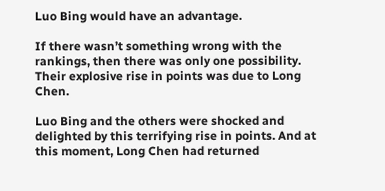Luo Bing would have an advantage.

If there wasn’t something wrong with the rankings, then there was only one possibility. Their explosive rise in points was due to Long Chen.

Luo Bing and the others were shocked and delighted by this terrifying rise in points. And at this moment, Long Chen had returned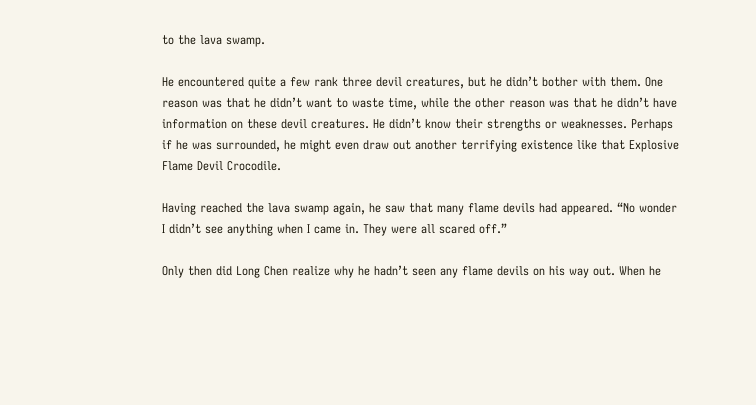to the lava swamp.

He encountered quite a few rank three devil creatures, but he didn’t bother with them. One reason was that he didn’t want to waste time, while the other reason was that he didn’t have information on these devil creatures. He didn’t know their strengths or weaknesses. Perhaps if he was surrounded, he might even draw out another terrifying existence like that Explosive Flame Devil Crocodile.

Having reached the lava swamp again, he saw that many flame devils had appeared. “No wonder I didn’t see anything when I came in. They were all scared off.”

Only then did Long Chen realize why he hadn’t seen any flame devils on his way out. When he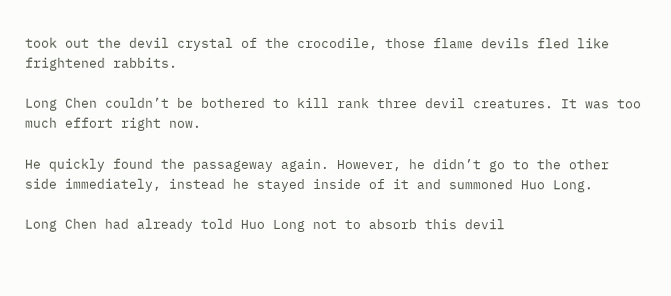took out the devil crystal of the crocodile, those flame devils fled like frightened rabbits.

Long Chen couldn’t be bothered to kill rank three devil creatures. It was too much effort right now.

He quickly found the passageway again. However, he didn’t go to the other side immediately, instead he stayed inside of it and summoned Huo Long.

Long Chen had already told Huo Long not to absorb this devil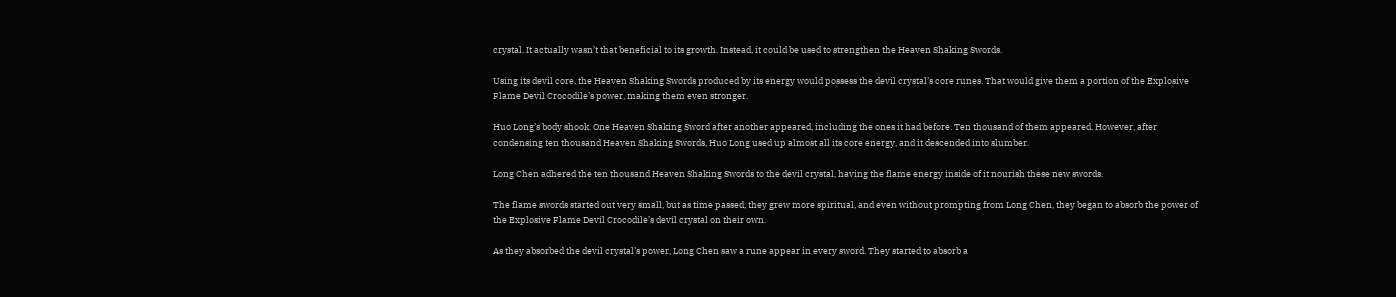crystal. It actually wasn’t that beneficial to its growth. Instead, it could be used to strengthen the Heaven Shaking Swords.

Using its devil core, the Heaven Shaking Swords produced by its energy would possess the devil crystal’s core runes. That would give them a portion of the Explosive Flame Devil Crocodile’s power, making them even stronger.

Huo Long’s body shook. One Heaven Shaking Sword after another appeared, including the ones it had before. Ten thousand of them appeared. However, after condensing ten thousand Heaven Shaking Swords, Huo Long used up almost all its core energy, and it descended into slumber.

Long Chen adhered the ten thousand Heaven Shaking Swords to the devil crystal, having the flame energy inside of it nourish these new swords.

The flame swords started out very small, but as time passed, they grew more spiritual, and even without prompting from Long Chen, they began to absorb the power of the Explosive Flame Devil Crocodile’s devil crystal on their own.

As they absorbed the devil crystal’s power, Long Chen saw a rune appear in every sword. They started to absorb a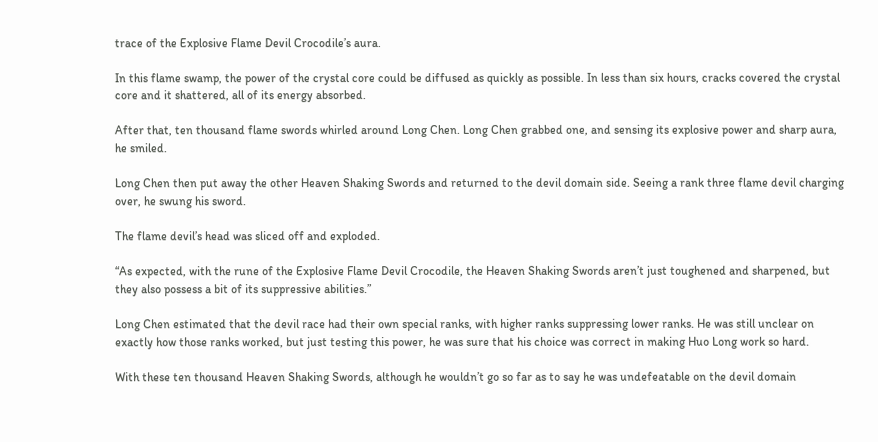trace of the Explosive Flame Devil Crocodile’s aura.

In this flame swamp, the power of the crystal core could be diffused as quickly as possible. In less than six hours, cracks covered the crystal core and it shattered, all of its energy absorbed.

After that, ten thousand flame swords whirled around Long Chen. Long Chen grabbed one, and sensing its explosive power and sharp aura, he smiled.

Long Chen then put away the other Heaven Shaking Swords and returned to the devil domain side. Seeing a rank three flame devil charging over, he swung his sword.

The flame devil’s head was sliced off and exploded.

“As expected, with the rune of the Explosive Flame Devil Crocodile, the Heaven Shaking Swords aren’t just toughened and sharpened, but they also possess a bit of its suppressive abilities.”

Long Chen estimated that the devil race had their own special ranks, with higher ranks suppressing lower ranks. He was still unclear on exactly how those ranks worked, but just testing this power, he was sure that his choice was correct in making Huo Long work so hard.

With these ten thousand Heaven Shaking Swords, although he wouldn’t go so far as to say he was undefeatable on the devil domain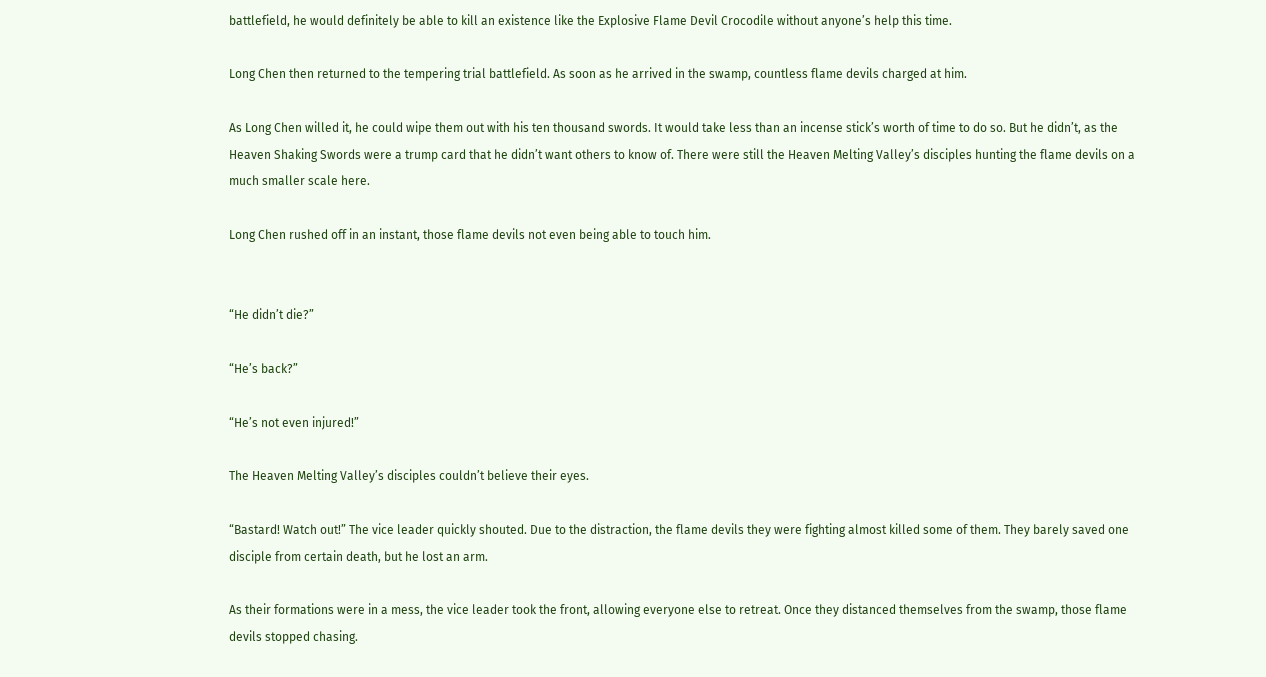battlefield, he would definitely be able to kill an existence like the Explosive Flame Devil Crocodile without anyone’s help this time.

Long Chen then returned to the tempering trial battlefield. As soon as he arrived in the swamp, countless flame devils charged at him.

As Long Chen willed it, he could wipe them out with his ten thousand swords. It would take less than an incense stick’s worth of time to do so. But he didn’t, as the Heaven Shaking Swords were a trump card that he didn’t want others to know of. There were still the Heaven Melting Valley’s disciples hunting the flame devils on a much smaller scale here.

Long Chen rushed off in an instant, those flame devils not even being able to touch him.


“He didn’t die?”

“He’s back?”

“He’s not even injured!”

The Heaven Melting Valley’s disciples couldn’t believe their eyes.

“Bastard! Watch out!” The vice leader quickly shouted. Due to the distraction, the flame devils they were fighting almost killed some of them. They barely saved one disciple from certain death, but he lost an arm.

As their formations were in a mess, the vice leader took the front, allowing everyone else to retreat. Once they distanced themselves from the swamp, those flame devils stopped chasing.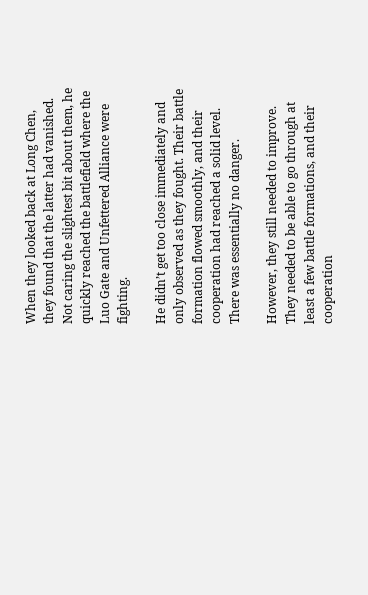When they looked back at Long Chen, they found that the latter had vanished. Not caring the slightest bit about them, he quickly reached the battlefield where the Luo Gate and Unfettered Alliance were fighting.

He didn’t get too close immediately and only observed as they fought. Their battle formation flowed smoothly, and their cooperation had reached a solid level. There was essentially no danger.

However, they still needed to improve. They needed to be able to go through at least a few battle formations, and their cooperation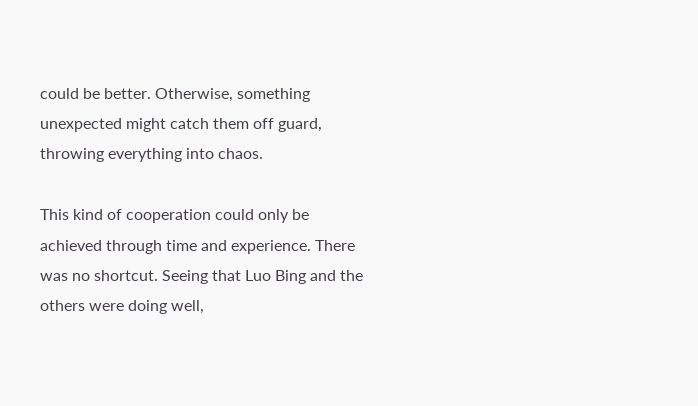could be better. Otherwise, something unexpected might catch them off guard, throwing everything into chaos.

This kind of cooperation could only be achieved through time and experience. There was no shortcut. Seeing that Luo Bing and the others were doing well,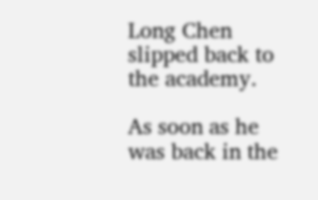Long Chen slipped back to the academy.

As soon as he was back in the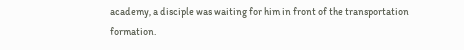academy, a disciple was waiting for him in front of the transportation formation.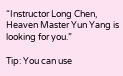“Instructor Long Chen, Heaven Master Yun Yang is looking for you.”

Tip: You can use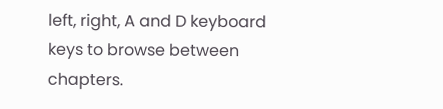left, right, A and D keyboard keys to browse between chapters.